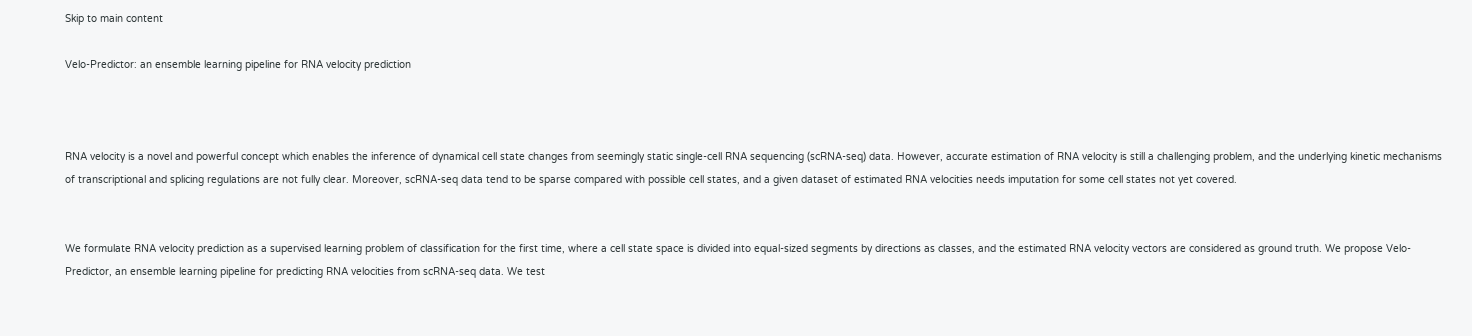Skip to main content

Velo-Predictor: an ensemble learning pipeline for RNA velocity prediction



RNA velocity is a novel and powerful concept which enables the inference of dynamical cell state changes from seemingly static single-cell RNA sequencing (scRNA-seq) data. However, accurate estimation of RNA velocity is still a challenging problem, and the underlying kinetic mechanisms of transcriptional and splicing regulations are not fully clear. Moreover, scRNA-seq data tend to be sparse compared with possible cell states, and a given dataset of estimated RNA velocities needs imputation for some cell states not yet covered.


We formulate RNA velocity prediction as a supervised learning problem of classification for the first time, where a cell state space is divided into equal-sized segments by directions as classes, and the estimated RNA velocity vectors are considered as ground truth. We propose Velo-Predictor, an ensemble learning pipeline for predicting RNA velocities from scRNA-seq data. We test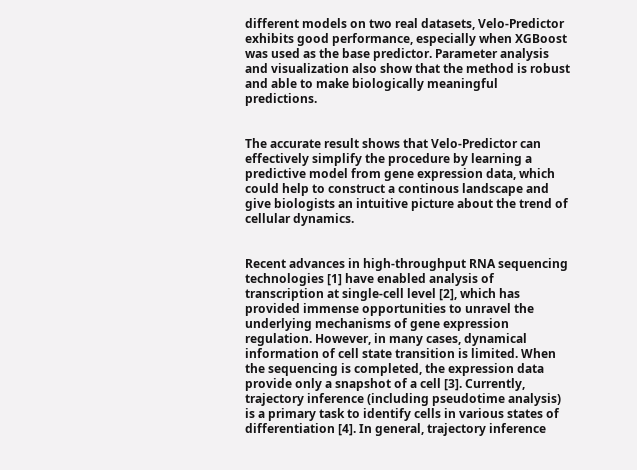different models on two real datasets, Velo-Predictor exhibits good performance, especially when XGBoost was used as the base predictor. Parameter analysis and visualization also show that the method is robust and able to make biologically meaningful predictions.


The accurate result shows that Velo-Predictor can effectively simplify the procedure by learning a predictive model from gene expression data, which could help to construct a continous landscape and give biologists an intuitive picture about the trend of cellular dynamics.


Recent advances in high-throughput RNA sequencing technologies [1] have enabled analysis of transcription at single-cell level [2], which has provided immense opportunities to unravel the underlying mechanisms of gene expression regulation. However, in many cases, dynamical information of cell state transition is limited. When the sequencing is completed, the expression data provide only a snapshot of a cell [3]. Currently, trajectory inference (including pseudotime analysis) is a primary task to identify cells in various states of differentiation [4]. In general, trajectory inference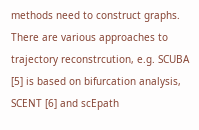methods need to construct graphs. There are various approaches to trajectory reconstrcution, e.g. SCUBA [5] is based on bifurcation analysis, SCENT [6] and scEpath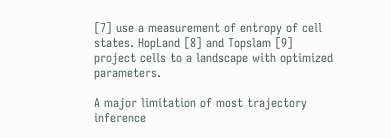[7] use a measurement of entropy of cell states. HopLand [8] and Topslam [9] project cells to a landscape with optimized parameters.

A major limitation of most trajectory inference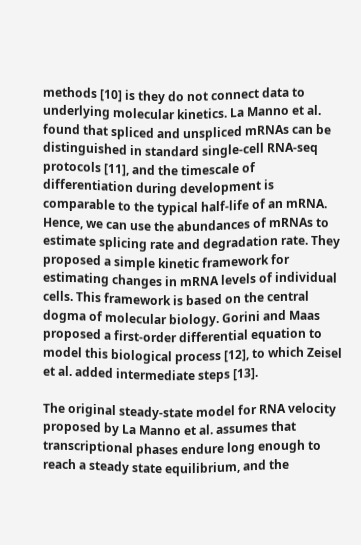methods [10] is they do not connect data to underlying molecular kinetics. La Manno et al. found that spliced and unspliced mRNAs can be distinguished in standard single-cell RNA-seq protocols [11], and the timescale of differentiation during development is comparable to the typical half-life of an mRNA. Hence, we can use the abundances of mRNAs to estimate splicing rate and degradation rate. They proposed a simple kinetic framework for estimating changes in mRNA levels of individual cells. This framework is based on the central dogma of molecular biology. Gorini and Maas proposed a first-order differential equation to model this biological process [12], to which Zeisel et al. added intermediate steps [13].

The original steady-state model for RNA velocity proposed by La Manno et al. assumes that transcriptional phases endure long enough to reach a steady state equilibrium, and the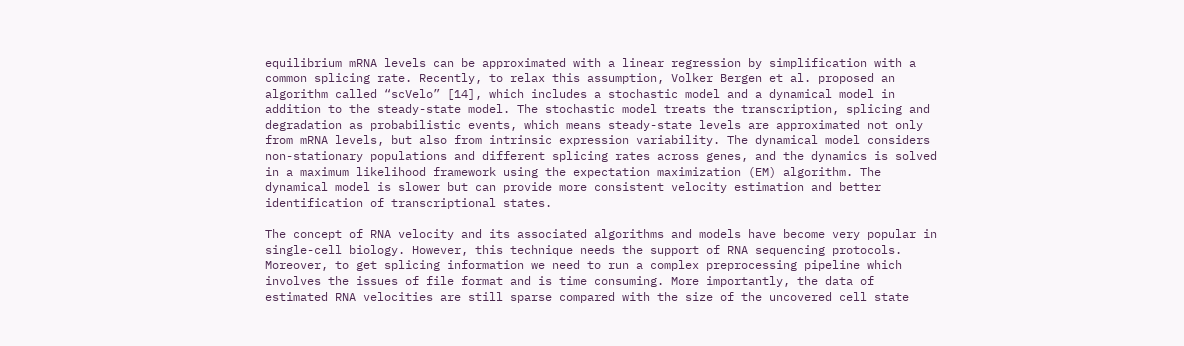equilibrium mRNA levels can be approximated with a linear regression by simplification with a common splicing rate. Recently, to relax this assumption, Volker Bergen et al. proposed an algorithm called “scVelo” [14], which includes a stochastic model and a dynamical model in addition to the steady-state model. The stochastic model treats the transcription, splicing and degradation as probabilistic events, which means steady-state levels are approximated not only from mRNA levels, but also from intrinsic expression variability. The dynamical model considers non-stationary populations and different splicing rates across genes, and the dynamics is solved in a maximum likelihood framework using the expectation maximization (EM) algorithm. The dynamical model is slower but can provide more consistent velocity estimation and better identification of transcriptional states.

The concept of RNA velocity and its associated algorithms and models have become very popular in single-cell biology. However, this technique needs the support of RNA sequencing protocols. Moreover, to get splicing information we need to run a complex preprocessing pipeline which involves the issues of file format and is time consuming. More importantly, the data of estimated RNA velocities are still sparse compared with the size of the uncovered cell state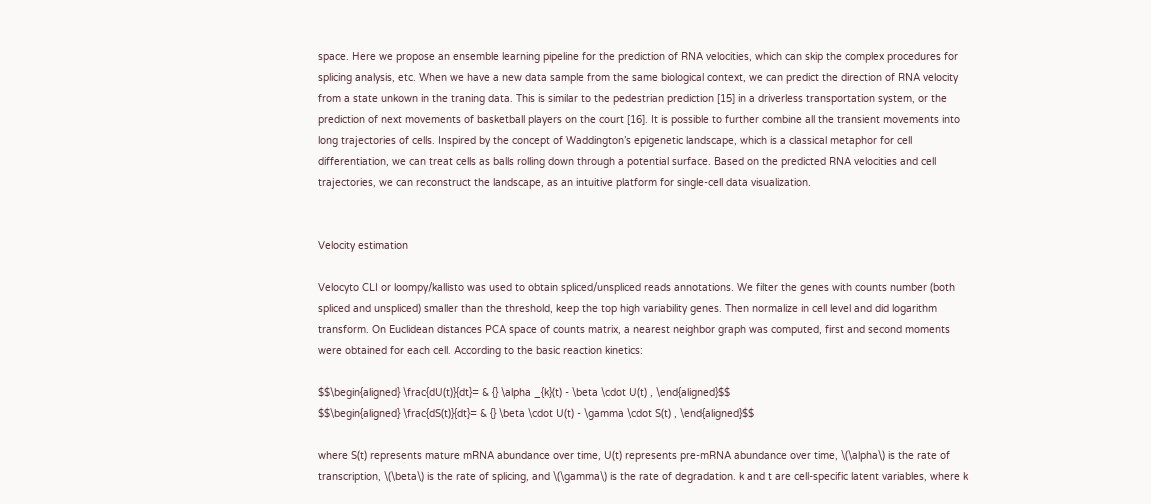space. Here we propose an ensemble learning pipeline for the prediction of RNA velocities, which can skip the complex procedures for splicing analysis, etc. When we have a new data sample from the same biological context, we can predict the direction of RNA velocity from a state unkown in the traning data. This is similar to the pedestrian prediction [15] in a driverless transportation system, or the prediction of next movements of basketball players on the court [16]. It is possible to further combine all the transient movements into long trajectories of cells. Inspired by the concept of Waddington’s epigenetic landscape, which is a classical metaphor for cell differentiation, we can treat cells as balls rolling down through a potential surface. Based on the predicted RNA velocities and cell trajectories, we can reconstruct the landscape, as an intuitive platform for single-cell data visualization.


Velocity estimation

Velocyto CLI or loompy/kallisto was used to obtain spliced/unspliced reads annotations. We filter the genes with counts number (both spliced and unspliced) smaller than the threshold, keep the top high variability genes. Then normalize in cell level and did logarithm transform. On Euclidean distances PCA space of counts matrix, a nearest neighbor graph was computed, first and second moments were obtained for each cell. According to the basic reaction kinetics:

$$\begin{aligned} \frac{dU(t)}{dt}= & {} \alpha _{k}(t) - \beta \cdot U(t) , \end{aligned}$$
$$\begin{aligned} \frac{dS(t)}{dt}= & {} \beta \cdot U(t) - \gamma \cdot S(t) , \end{aligned}$$

where S(t) represents mature mRNA abundance over time, U(t) represents pre-mRNA abundance over time, \(\alpha\) is the rate of transcription, \(\beta\) is the rate of splicing, and \(\gamma\) is the rate of degradation. k and t are cell-specific latent variables, where k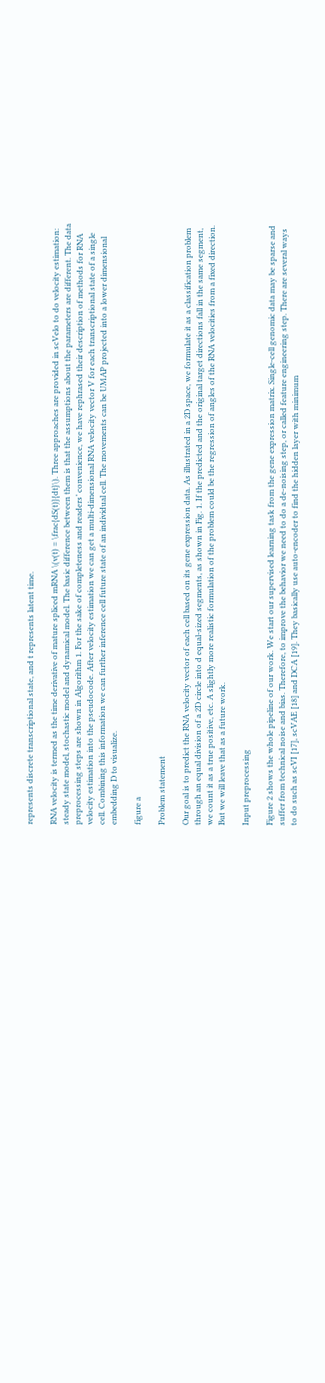represents discrete transcriptional state, and t represents latent time.

RNA velocity is termed as the time derivative of mature spliced mRNA \(v(t) = \frac{dS(t)}{dt}\). Three approaches are provided in scVelo to do velocity estimation: steady state model, stochastic model and dynamical model. The basic difference between them is that the assumptions about the parameters are different. The data preprocessing steps are shown in Algorithm 1. For the sake of completeness and readers’ convenience, we have rephrased their description of methods for RNA velocity estimation into the pseudocode. After velocity estimation we can get a multi-dimensional RNA velocity vector V for each transcriptional state of a single cell. Combining this information we can further inference cell future state of an individual cell. The movements can be UMAP projected into a lower dimensional embedding D to visualize.

figure a

Problem statement

Our goal is to predict the RNA velocity vector of each cell based on its gene expression data. As illustrated in a 2D space, we formulate it as a classification problem through an equal division of a 2D circle into d equal-sized segments, as shown in Fig. 1. If the predicted and the original target directions fall in the same segment, we count it as a true positive, etc. A slightly more realistic formulation of the problem could be the regression of angles of the RNA velocities from a fixed direction. But we will leave that as a future work.

Input preprocessing

Figure 2 shows the whole pipeline of our work. We start our supervised learning task from the gene expression matrix. Single-cell genomic data may be sparse and suffer from technical noise and bias. Therefore, to improve the behavior we need to do a de-noising step, or called feature engineering step. There are several ways to do such as scVI [17], scVAE [18] and DCA [19]. They basically use auto-encoder to find the hidden layer with minimum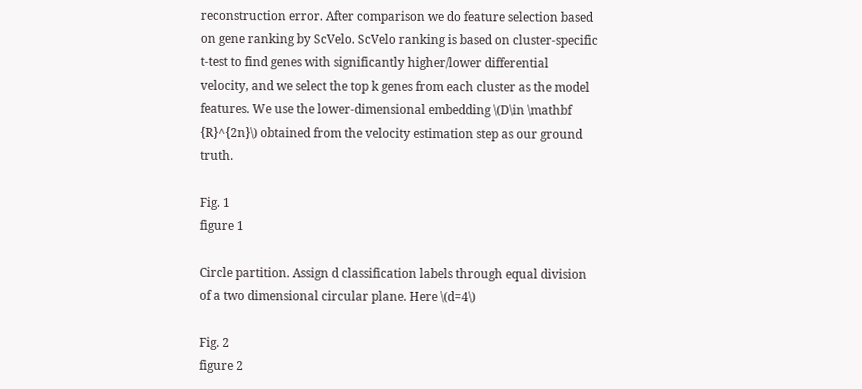reconstruction error. After comparison we do feature selection based on gene ranking by ScVelo. ScVelo ranking is based on cluster-specific t-test to find genes with significantly higher/lower differential velocity, and we select the top k genes from each cluster as the model features. We use the lower-dimensional embedding \(D\in \mathbf {R}^{2n}\) obtained from the velocity estimation step as our ground truth.

Fig. 1
figure 1

Circle partition. Assign d classification labels through equal division of a two dimensional circular plane. Here \(d=4\)

Fig. 2
figure 2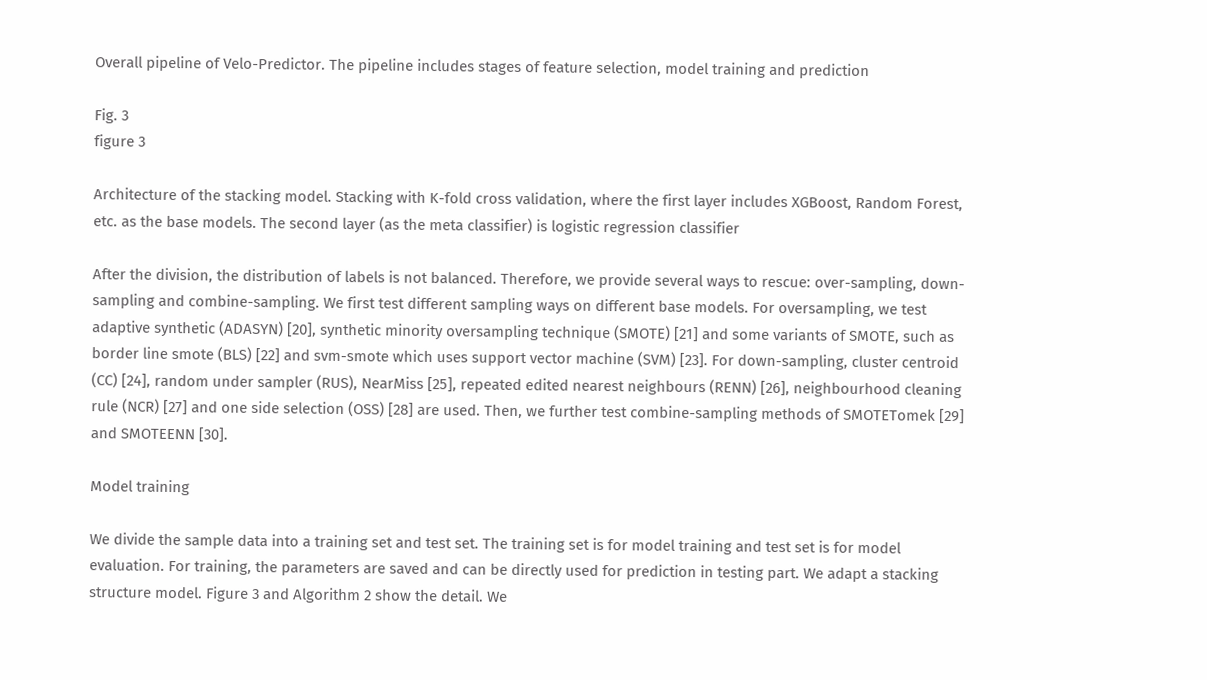Overall pipeline of Velo-Predictor. The pipeline includes stages of feature selection, model training and prediction

Fig. 3
figure 3

Architecture of the stacking model. Stacking with K-fold cross validation, where the first layer includes XGBoost, Random Forest, etc. as the base models. The second layer (as the meta classifier) is logistic regression classifier

After the division, the distribution of labels is not balanced. Therefore, we provide several ways to rescue: over-sampling, down-sampling and combine-sampling. We first test different sampling ways on different base models. For oversampling, we test adaptive synthetic (ADASYN) [20], synthetic minority oversampling technique (SMOTE) [21] and some variants of SMOTE, such as border line smote (BLS) [22] and svm-smote which uses support vector machine (SVM) [23]. For down-sampling, cluster centroid (CC) [24], random under sampler (RUS), NearMiss [25], repeated edited nearest neighbours (RENN) [26], neighbourhood cleaning rule (NCR) [27] and one side selection (OSS) [28] are used. Then, we further test combine-sampling methods of SMOTETomek [29] and SMOTEENN [30].

Model training

We divide the sample data into a training set and test set. The training set is for model training and test set is for model evaluation. For training, the parameters are saved and can be directly used for prediction in testing part. We adapt a stacking structure model. Figure 3 and Algorithm 2 show the detail. We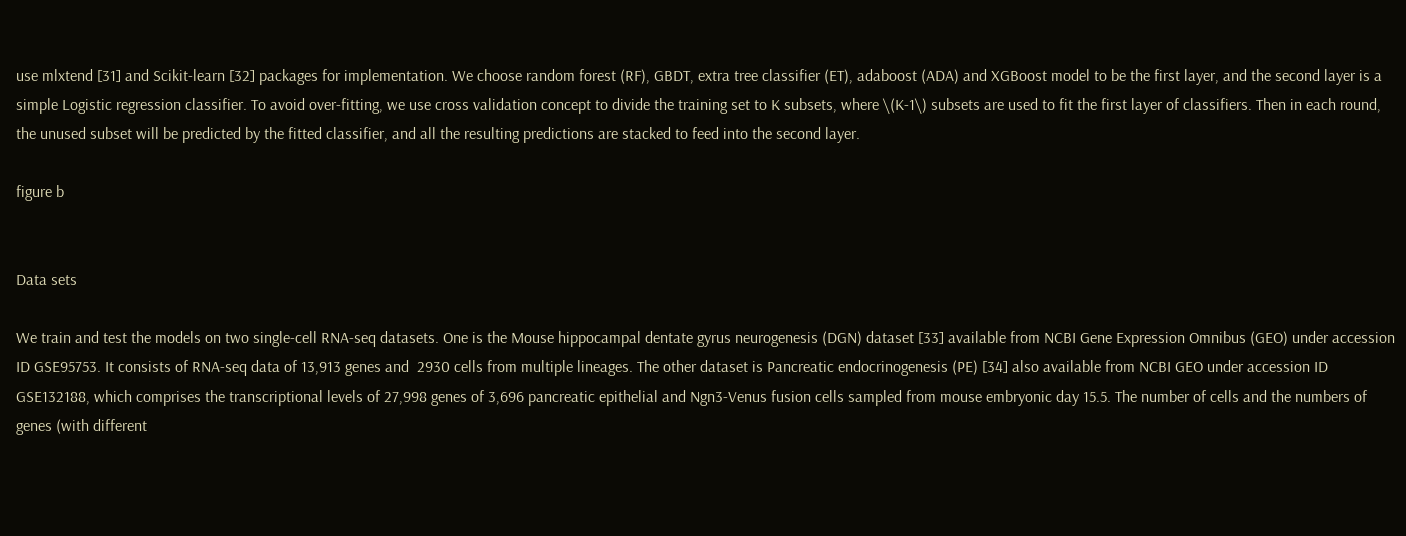use mlxtend [31] and Scikit-learn [32] packages for implementation. We choose random forest (RF), GBDT, extra tree classifier (ET), adaboost (ADA) and XGBoost model to be the first layer, and the second layer is a simple Logistic regression classifier. To avoid over-fitting, we use cross validation concept to divide the training set to K subsets, where \(K-1\) subsets are used to fit the first layer of classifiers. Then in each round, the unused subset will be predicted by the fitted classifier, and all the resulting predictions are stacked to feed into the second layer.

figure b


Data sets

We train and test the models on two single-cell RNA-seq datasets. One is the Mouse hippocampal dentate gyrus neurogenesis (DGN) dataset [33] available from NCBI Gene Expression Omnibus (GEO) under accession ID GSE95753. It consists of RNA-seq data of 13,913 genes and  2930 cells from multiple lineages. The other dataset is Pancreatic endocrinogenesis (PE) [34] also available from NCBI GEO under accession ID GSE132188, which comprises the transcriptional levels of 27,998 genes of 3,696 pancreatic epithelial and Ngn3-Venus fusion cells sampled from mouse embryonic day 15.5. The number of cells and the numbers of genes (with different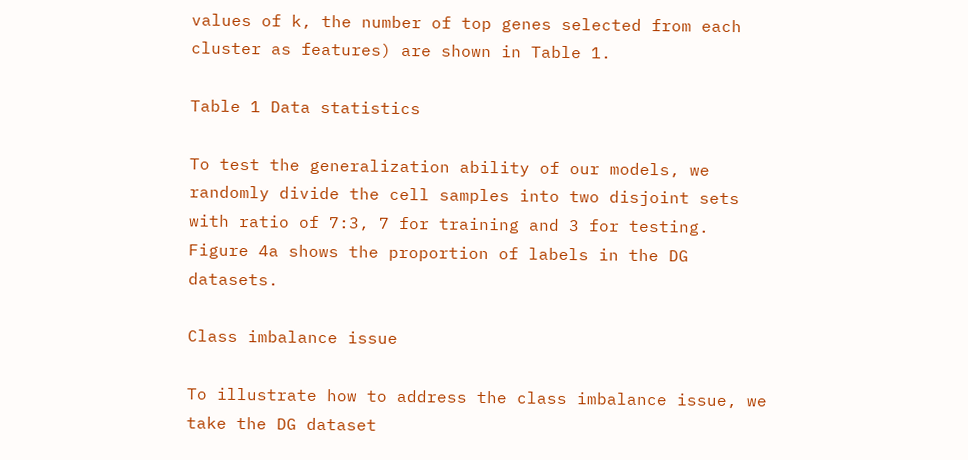values of k, the number of top genes selected from each cluster as features) are shown in Table 1.

Table 1 Data statistics

To test the generalization ability of our models, we randomly divide the cell samples into two disjoint sets with ratio of 7:3, 7 for training and 3 for testing. Figure 4a shows the proportion of labels in the DG datasets.

Class imbalance issue

To illustrate how to address the class imbalance issue, we take the DG dataset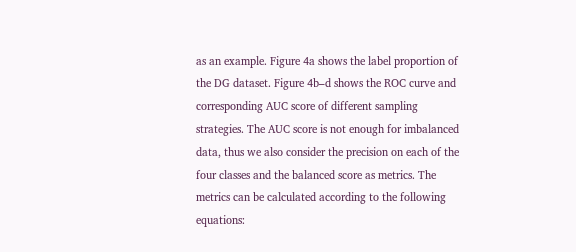as an example. Figure 4a shows the label proportion of the DG dataset. Figure 4b–d shows the ROC curve and corresponding AUC score of different sampling strategies. The AUC score is not enough for imbalanced data, thus we also consider the precision on each of the four classes and the balanced score as metrics. The metrics can be calculated according to the following equations: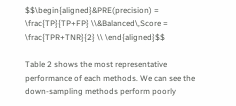$$\begin{aligned}&PRE(precision) = \frac{TP}{TP+FP} \\&Balanced\,Score = \frac{TPR+TNR}{2} \\ \end{aligned}$$

Table 2 shows the most representative performance of each methods. We can see the down-sampling methods perform poorly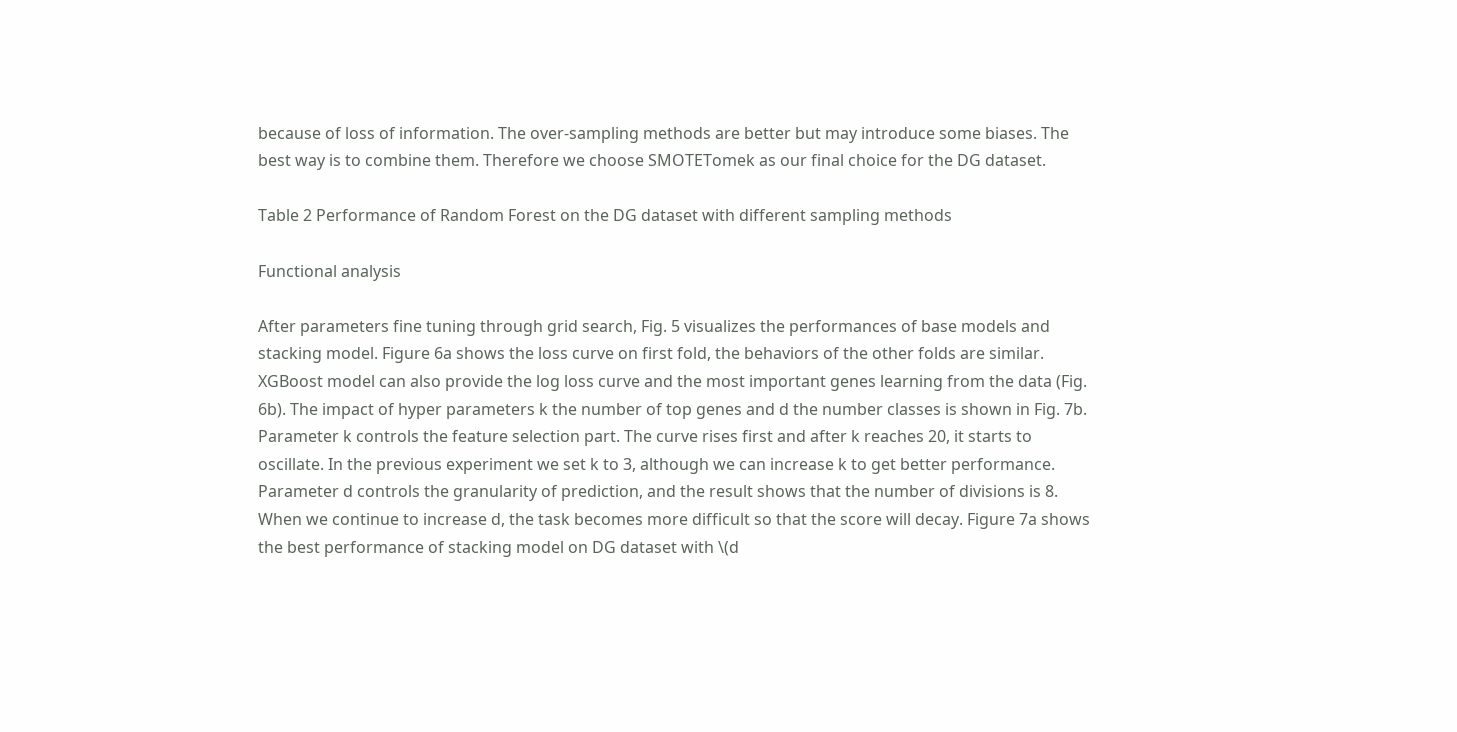because of loss of information. The over-sampling methods are better but may introduce some biases. The best way is to combine them. Therefore we choose SMOTETomek as our final choice for the DG dataset.

Table 2 Performance of Random Forest on the DG dataset with different sampling methods

Functional analysis

After parameters fine tuning through grid search, Fig. 5 visualizes the performances of base models and stacking model. Figure 6a shows the loss curve on first fold, the behaviors of the other folds are similar. XGBoost model can also provide the log loss curve and the most important genes learning from the data (Fig. 6b). The impact of hyper parameters k the number of top genes and d the number classes is shown in Fig. 7b. Parameter k controls the feature selection part. The curve rises first and after k reaches 20, it starts to oscillate. In the previous experiment we set k to 3, although we can increase k to get better performance. Parameter d controls the granularity of prediction, and the result shows that the number of divisions is 8. When we continue to increase d, the task becomes more difficult so that the score will decay. Figure 7a shows the best performance of stacking model on DG dataset with \(d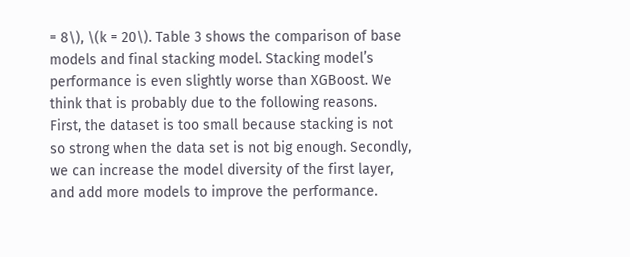= 8\), \(k = 20\). Table 3 shows the comparison of base models and final stacking model. Stacking model’s performance is even slightly worse than XGBoost. We think that is probably due to the following reasons. First, the dataset is too small because stacking is not so strong when the data set is not big enough. Secondly, we can increase the model diversity of the first layer, and add more models to improve the performance.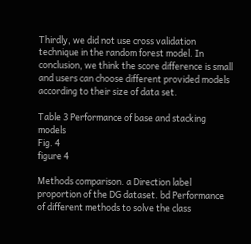Thirdly, we did not use cross validation technique in the random forest model. In conclusion, we think the score difference is small and users can choose different provided models according to their size of data set.

Table 3 Performance of base and stacking models
Fig. 4
figure 4

Methods comparison. a Direction label proportion of the DG dataset. bd Performance of different methods to solve the class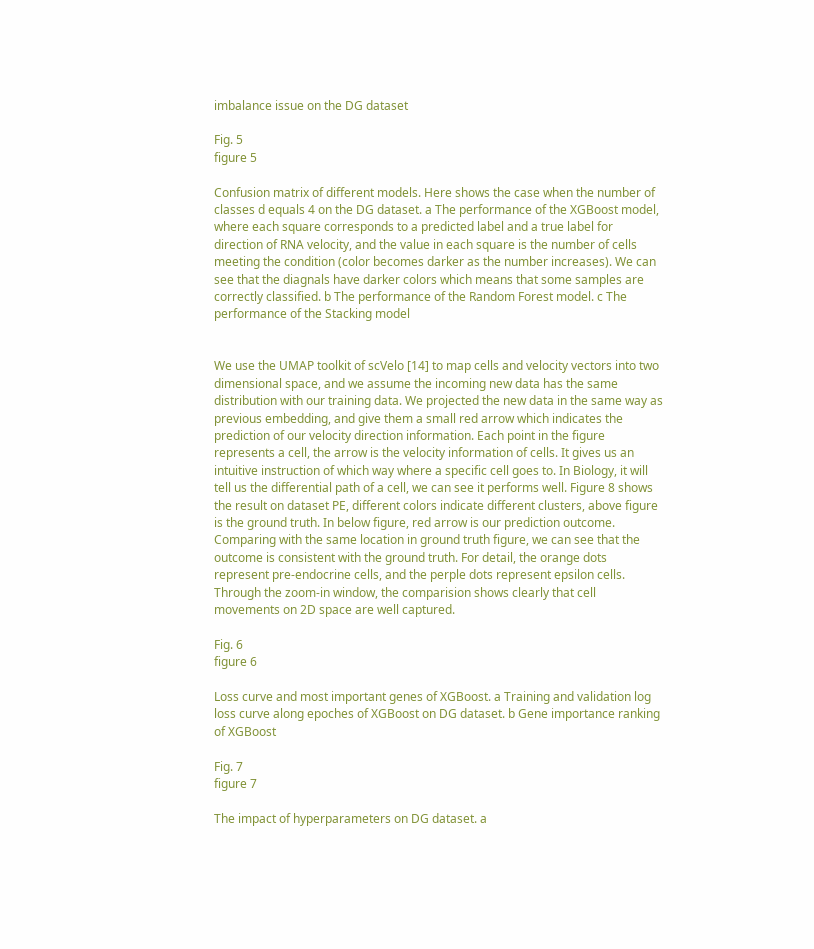imbalance issue on the DG dataset

Fig. 5
figure 5

Confusion matrix of different models. Here shows the case when the number of classes d equals 4 on the DG dataset. a The performance of the XGBoost model, where each square corresponds to a predicted label and a true label for direction of RNA velocity, and the value in each square is the number of cells meeting the condition (color becomes darker as the number increases). We can see that the diagnals have darker colors which means that some samples are correctly classified. b The performance of the Random Forest model. c The performance of the Stacking model


We use the UMAP toolkit of scVelo [14] to map cells and velocity vectors into two dimensional space, and we assume the incoming new data has the same distribution with our training data. We projected the new data in the same way as previous embedding, and give them a small red arrow which indicates the prediction of our velocity direction information. Each point in the figure represents a cell, the arrow is the velocity information of cells. It gives us an intuitive instruction of which way where a specific cell goes to. In Biology, it will tell us the differential path of a cell, we can see it performs well. Figure 8 shows the result on dataset PE, different colors indicate different clusters, above figure is the ground truth. In below figure, red arrow is our prediction outcome. Comparing with the same location in ground truth figure, we can see that the outcome is consistent with the ground truth. For detail, the orange dots represent pre-endocrine cells, and the perple dots represent epsilon cells. Through the zoom-in window, the comparision shows clearly that cell movements on 2D space are well captured.

Fig. 6
figure 6

Loss curve and most important genes of XGBoost. a Training and validation log loss curve along epoches of XGBoost on DG dataset. b Gene importance ranking of XGBoost

Fig. 7
figure 7

The impact of hyperparameters on DG dataset. a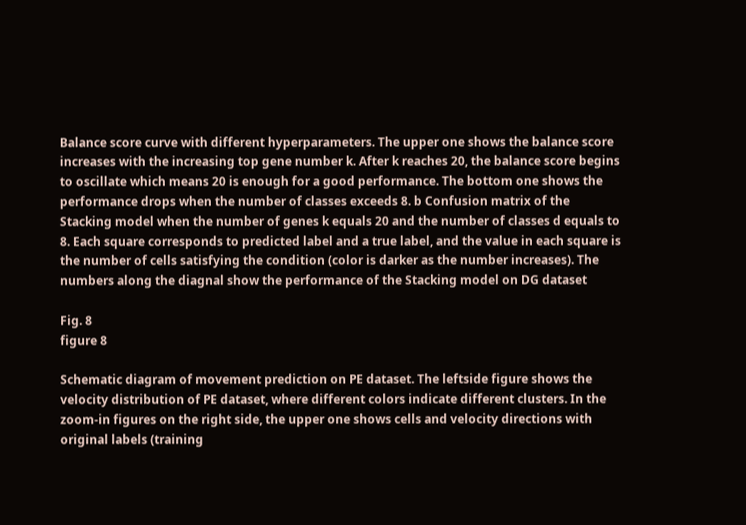Balance score curve with different hyperparameters. The upper one shows the balance score increases with the increasing top gene number k. After k reaches 20, the balance score begins to oscillate which means 20 is enough for a good performance. The bottom one shows the performance drops when the number of classes exceeds 8. b Confusion matrix of the Stacking model when the number of genes k equals 20 and the number of classes d equals to 8. Each square corresponds to predicted label and a true label, and the value in each square is the number of cells satisfying the condition (color is darker as the number increases). The numbers along the diagnal show the performance of the Stacking model on DG dataset

Fig. 8
figure 8

Schematic diagram of movement prediction on PE dataset. The leftside figure shows the velocity distribution of PE dataset, where different colors indicate different clusters. In the zoom-in figures on the right side, the upper one shows cells and velocity directions with original labels (training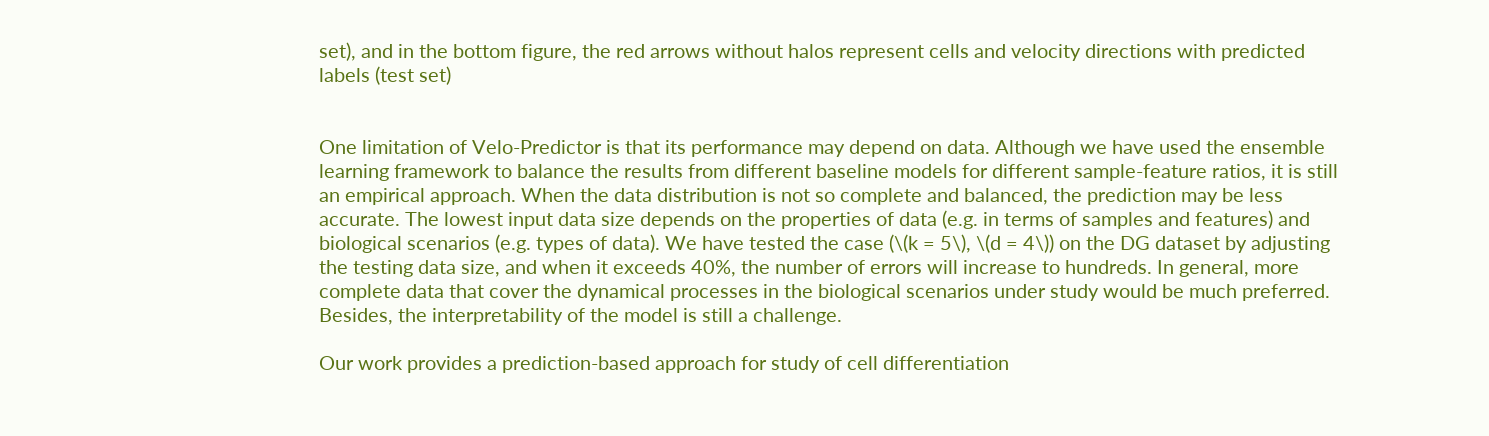set), and in the bottom figure, the red arrows without halos represent cells and velocity directions with predicted labels (test set)


One limitation of Velo-Predictor is that its performance may depend on data. Although we have used the ensemble learning framework to balance the results from different baseline models for different sample-feature ratios, it is still an empirical approach. When the data distribution is not so complete and balanced, the prediction may be less accurate. The lowest input data size depends on the properties of data (e.g. in terms of samples and features) and biological scenarios (e.g. types of data). We have tested the case (\(k = 5\), \(d = 4\)) on the DG dataset by adjusting the testing data size, and when it exceeds 40%, the number of errors will increase to hundreds. In general, more complete data that cover the dynamical processes in the biological scenarios under study would be much preferred. Besides, the interpretability of the model is still a challenge.

Our work provides a prediction-based approach for study of cell differentiation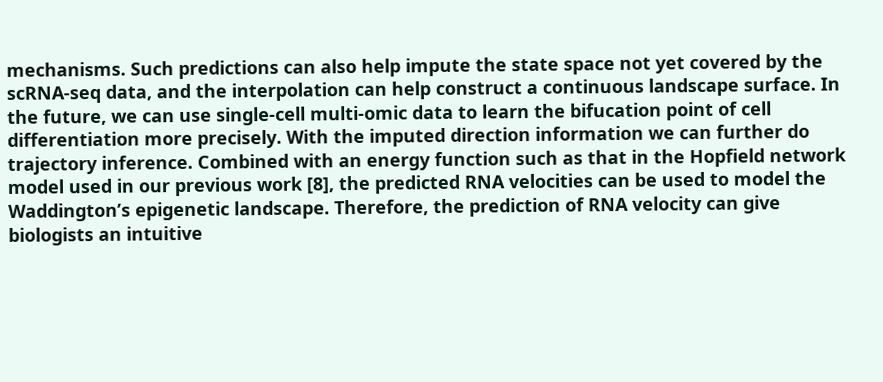mechanisms. Such predictions can also help impute the state space not yet covered by the scRNA-seq data, and the interpolation can help construct a continuous landscape surface. In the future, we can use single-cell multi-omic data to learn the bifucation point of cell differentiation more precisely. With the imputed direction information we can further do trajectory inference. Combined with an energy function such as that in the Hopfield network model used in our previous work [8], the predicted RNA velocities can be used to model the Waddington’s epigenetic landscape. Therefore, the prediction of RNA velocity can give biologists an intuitive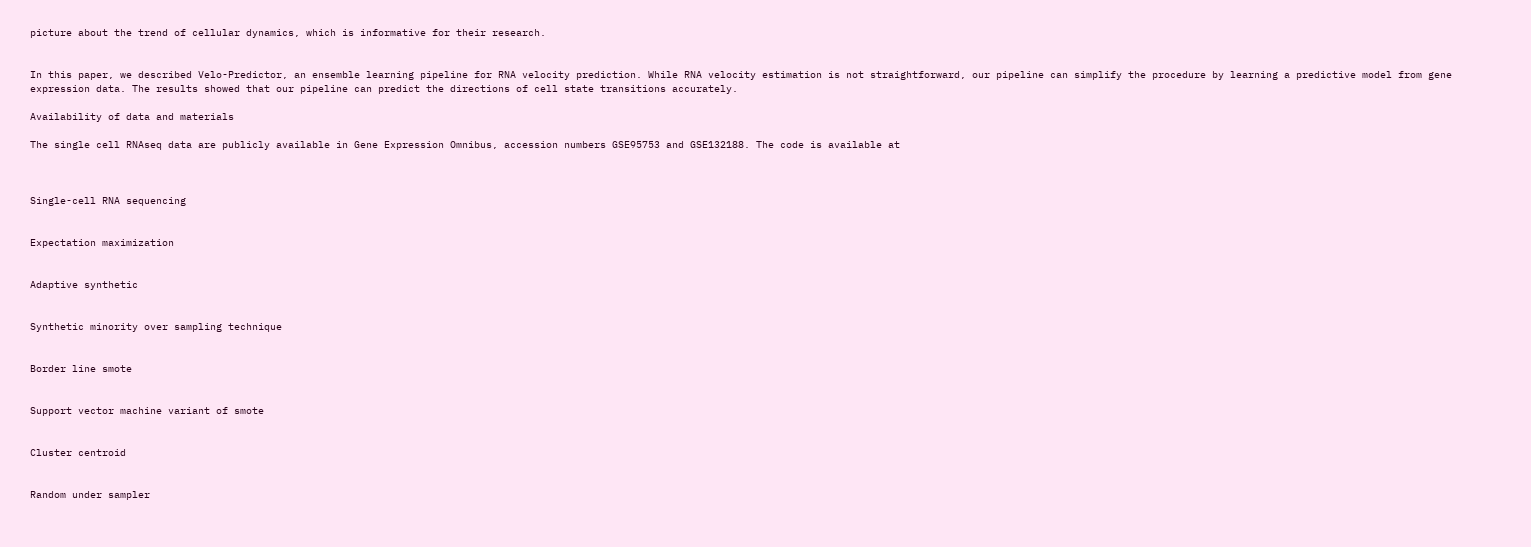picture about the trend of cellular dynamics, which is informative for their research.


In this paper, we described Velo-Predictor, an ensemble learning pipeline for RNA velocity prediction. While RNA velocity estimation is not straightforward, our pipeline can simplify the procedure by learning a predictive model from gene expression data. The results showed that our pipeline can predict the directions of cell state transitions accurately.

Availability of data and materials

The single cell RNAseq data are publicly available in Gene Expression Omnibus, accession numbers GSE95753 and GSE132188. The code is available at



Single-cell RNA sequencing


Expectation maximization


Adaptive synthetic


Synthetic minority over sampling technique


Border line smote


Support vector machine variant of smote


Cluster centroid


Random under sampler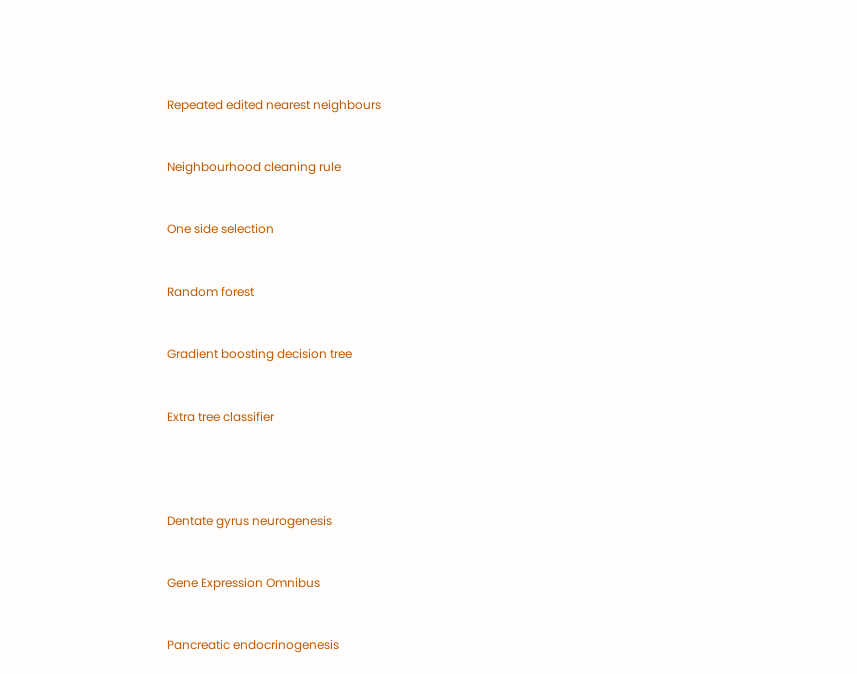Repeated edited nearest neighbours


Neighbourhood cleaning rule


One side selection


Random forest


Gradient boosting decision tree


Extra tree classifier




Dentate gyrus neurogenesis


Gene Expression Omnibus


Pancreatic endocrinogenesis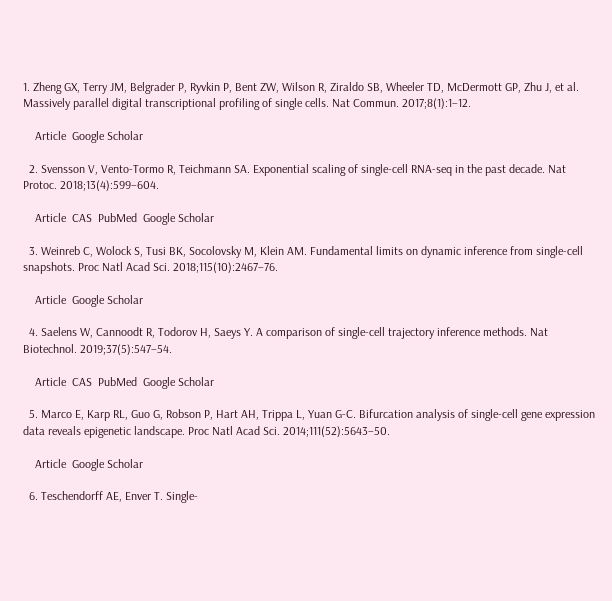1. Zheng GX, Terry JM, Belgrader P, Ryvkin P, Bent ZW, Wilson R, Ziraldo SB, Wheeler TD, McDermott GP, Zhu J, et al. Massively parallel digital transcriptional profiling of single cells. Nat Commun. 2017;8(1):1–12.

    Article  Google Scholar

  2. Svensson V, Vento-Tormo R, Teichmann SA. Exponential scaling of single-cell RNA-seq in the past decade. Nat Protoc. 2018;13(4):599–604.

    Article  CAS  PubMed  Google Scholar

  3. Weinreb C, Wolock S, Tusi BK, Socolovsky M, Klein AM. Fundamental limits on dynamic inference from single-cell snapshots. Proc Natl Acad Sci. 2018;115(10):2467–76.

    Article  Google Scholar

  4. Saelens W, Cannoodt R, Todorov H, Saeys Y. A comparison of single-cell trajectory inference methods. Nat Biotechnol. 2019;37(5):547–54.

    Article  CAS  PubMed  Google Scholar

  5. Marco E, Karp RL, Guo G, Robson P, Hart AH, Trippa L, Yuan G-C. Bifurcation analysis of single-cell gene expression data reveals epigenetic landscape. Proc Natl Acad Sci. 2014;111(52):5643–50.

    Article  Google Scholar

  6. Teschendorff AE, Enver T. Single-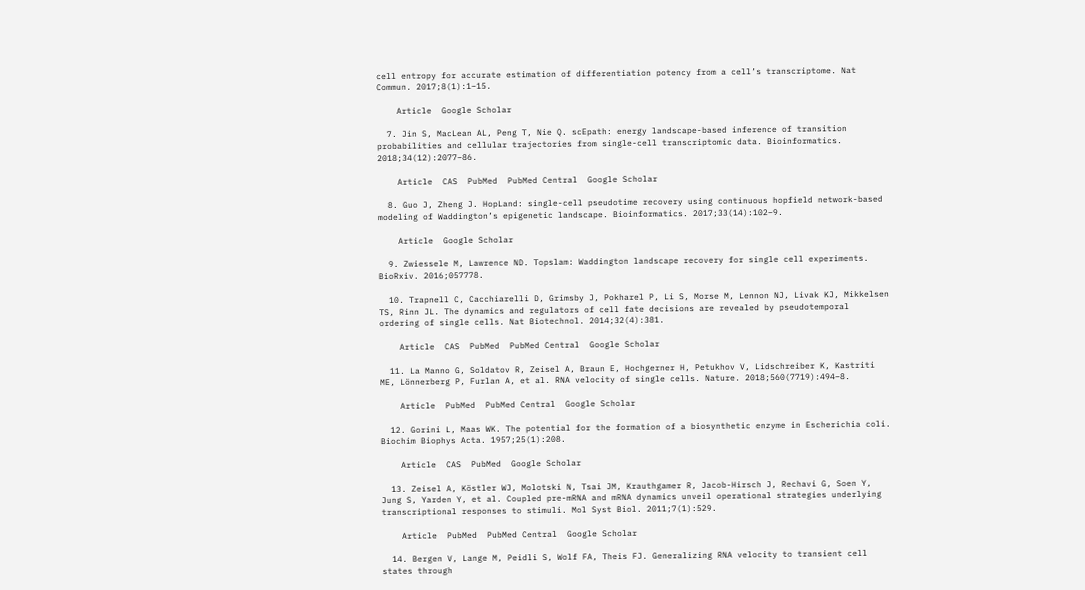cell entropy for accurate estimation of differentiation potency from a cell’s transcriptome. Nat Commun. 2017;8(1):1–15.

    Article  Google Scholar

  7. Jin S, MacLean AL, Peng T, Nie Q. scEpath: energy landscape-based inference of transition probabilities and cellular trajectories from single-cell transcriptomic data. Bioinformatics. 2018;34(12):2077–86.

    Article  CAS  PubMed  PubMed Central  Google Scholar

  8. Guo J, Zheng J. HopLand: single-cell pseudotime recovery using continuous hopfield network-based modeling of Waddington’s epigenetic landscape. Bioinformatics. 2017;33(14):102–9.

    Article  Google Scholar

  9. Zwiessele M, Lawrence ND. Topslam: Waddington landscape recovery for single cell experiments. BioRxiv. 2016;057778.

  10. Trapnell C, Cacchiarelli D, Grimsby J, Pokharel P, Li S, Morse M, Lennon NJ, Livak KJ, Mikkelsen TS, Rinn JL. The dynamics and regulators of cell fate decisions are revealed by pseudotemporal ordering of single cells. Nat Biotechnol. 2014;32(4):381.

    Article  CAS  PubMed  PubMed Central  Google Scholar

  11. La Manno G, Soldatov R, Zeisel A, Braun E, Hochgerner H, Petukhov V, Lidschreiber K, Kastriti ME, Lönnerberg P, Furlan A, et al. RNA velocity of single cells. Nature. 2018;560(7719):494–8.

    Article  PubMed  PubMed Central  Google Scholar

  12. Gorini L, Maas WK. The potential for the formation of a biosynthetic enzyme in Escherichia coli. Biochim Biophys Acta. 1957;25(1):208.

    Article  CAS  PubMed  Google Scholar

  13. Zeisel A, Köstler WJ, Molotski N, Tsai JM, Krauthgamer R, Jacob-Hirsch J, Rechavi G, Soen Y, Jung S, Yarden Y, et al. Coupled pre-mRNA and mRNA dynamics unveil operational strategies underlying transcriptional responses to stimuli. Mol Syst Biol. 2011;7(1):529.

    Article  PubMed  PubMed Central  Google Scholar

  14. Bergen V, Lange M, Peidli S, Wolf FA, Theis FJ. Generalizing RNA velocity to transient cell states through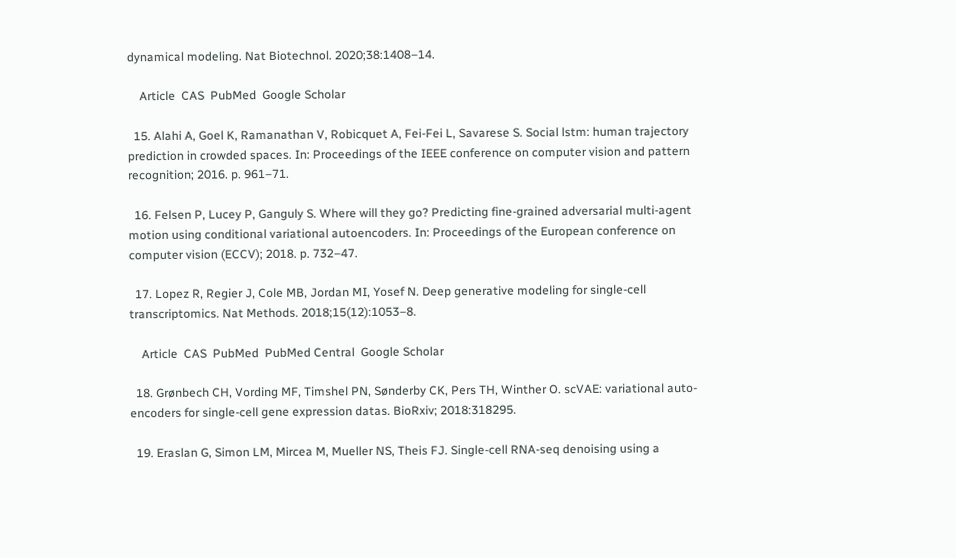dynamical modeling. Nat Biotechnol. 2020;38:1408–14.

    Article  CAS  PubMed  Google Scholar

  15. Alahi A, Goel K, Ramanathan V, Robicquet A, Fei-Fei L, Savarese S. Social lstm: human trajectory prediction in crowded spaces. In: Proceedings of the IEEE conference on computer vision and pattern recognition; 2016. p. 961–71.

  16. Felsen P, Lucey P, Ganguly S. Where will they go? Predicting fine-grained adversarial multi-agent motion using conditional variational autoencoders. In: Proceedings of the European conference on computer vision (ECCV); 2018. p. 732–47.

  17. Lopez R, Regier J, Cole MB, Jordan MI, Yosef N. Deep generative modeling for single-cell transcriptomics. Nat Methods. 2018;15(12):1053–8.

    Article  CAS  PubMed  PubMed Central  Google Scholar

  18. Grønbech CH, Vording MF, Timshel PN, Sønderby CK, Pers TH, Winther O. scVAE: variational auto-encoders for single-cell gene expression datas. BioRxiv; 2018:318295.

  19. Eraslan G, Simon LM, Mircea M, Mueller NS, Theis FJ. Single-cell RNA-seq denoising using a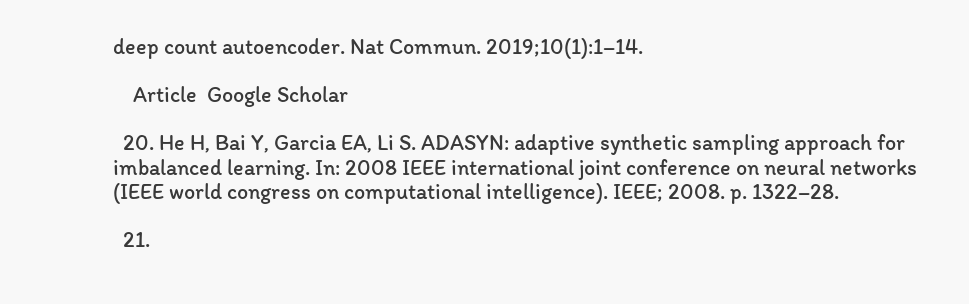deep count autoencoder. Nat Commun. 2019;10(1):1–14.

    Article  Google Scholar

  20. He H, Bai Y, Garcia EA, Li S. ADASYN: adaptive synthetic sampling approach for imbalanced learning. In: 2008 IEEE international joint conference on neural networks (IEEE world congress on computational intelligence). IEEE; 2008. p. 1322–28.

  21.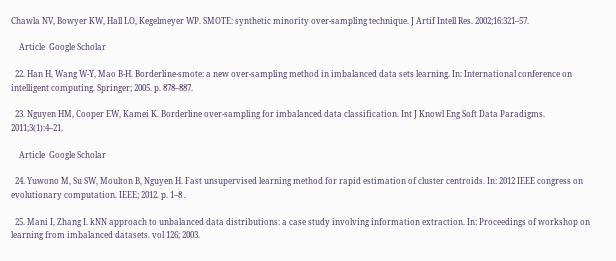Chawla NV, Bowyer KW, Hall LO, Kegelmeyer WP. SMOTE: synthetic minority over-sampling technique. J Artif Intell Res. 2002;16:321–57.

    Article  Google Scholar

  22. Han H, Wang W-Y, Mao B-H. Borderline-smote: a new over-sampling method in imbalanced data sets learning. In: International conference on intelligent computing. Springer; 2005. p. 878–887.

  23. Nguyen HM, Cooper EW, Kamei K. Borderline over-sampling for imbalanced data classification. Int J Knowl Eng Soft Data Paradigms. 2011;3(1):4–21.

    Article  Google Scholar

  24. Yuwono M, Su SW, Moulton B, Nguyen H. Fast unsupervised learning method for rapid estimation of cluster centroids. In: 2012 IEEE congress on evolutionary computation. IEEE; 2012. p. 1–8 .

  25. Mani I, Zhang I. kNN approach to unbalanced data distributions: a case study involving information extraction. In: Proceedings of workshop on learning from imbalanced datasets. vol 126; 2003.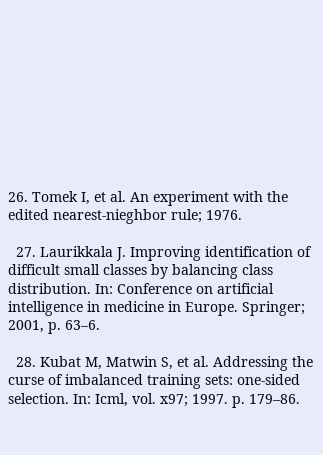26. Tomek I, et al. An experiment with the edited nearest-nieghbor rule; 1976.

  27. Laurikkala J. Improving identification of difficult small classes by balancing class distribution. In: Conference on artificial intelligence in medicine in Europe. Springer; 2001, p. 63–6.

  28. Kubat M, Matwin S, et al. Addressing the curse of imbalanced training sets: one-sided selection. In: Icml, vol. x97; 1997. p. 179–86.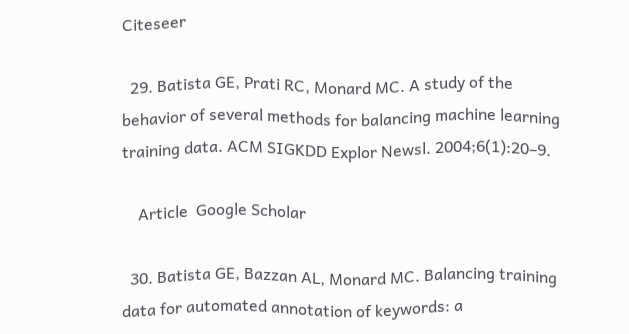Citeseer

  29. Batista GE, Prati RC, Monard MC. A study of the behavior of several methods for balancing machine learning training data. ACM SIGKDD Explor Newsl. 2004;6(1):20–9.

    Article  Google Scholar

  30. Batista GE, Bazzan AL, Monard MC. Balancing training data for automated annotation of keywords: a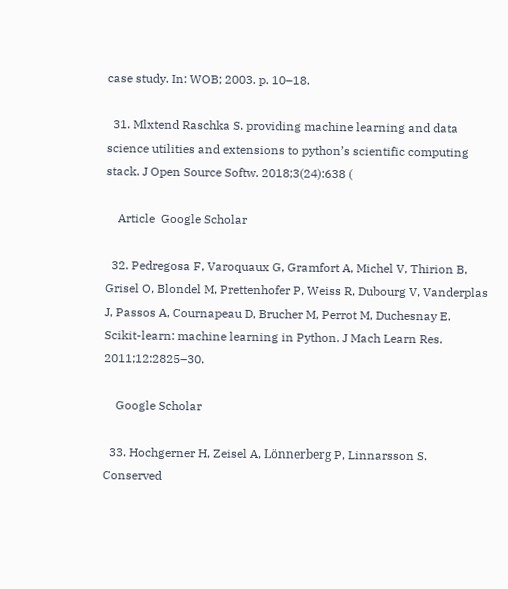case study. In: WOB; 2003. p. 10–18.

  31. Mlxtend Raschka S. providing machine learning and data science utilities and extensions to python’s scientific computing stack. J Open Source Softw. 2018;3(24):638 (

    Article  Google Scholar

  32. Pedregosa F, Varoquaux G, Gramfort A, Michel V, Thirion B, Grisel O, Blondel M, Prettenhofer P, Weiss R, Dubourg V, Vanderplas J, Passos A, Cournapeau D, Brucher M, Perrot M, Duchesnay E. Scikit-learn: machine learning in Python. J Mach Learn Res. 2011;12:2825–30.

    Google Scholar

  33. Hochgerner H, Zeisel A, Lönnerberg P, Linnarsson S. Conserved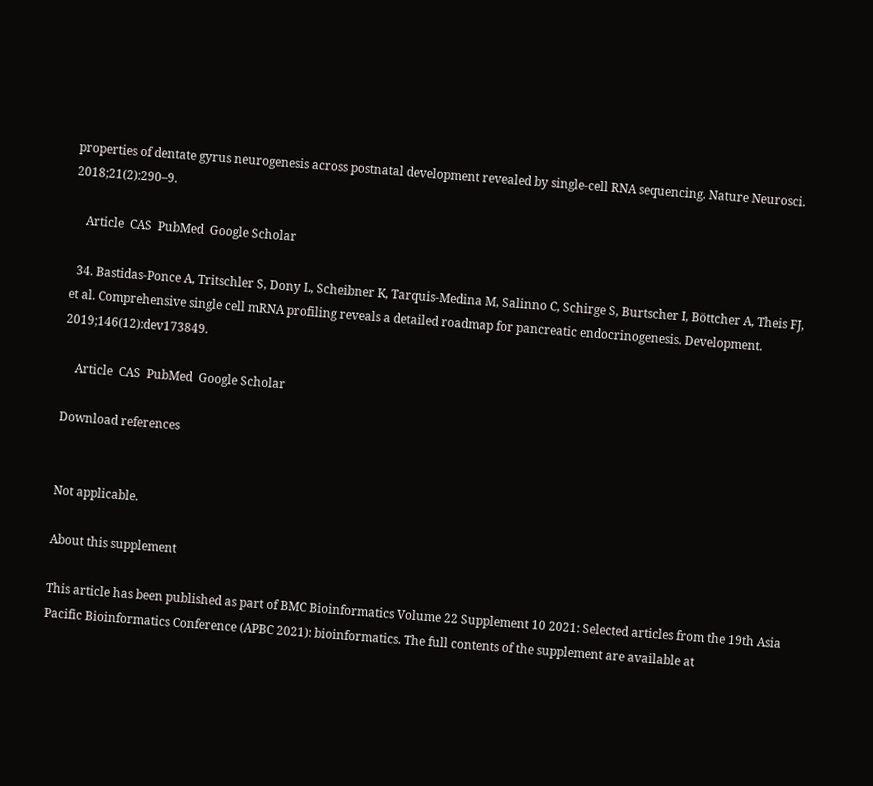properties of dentate gyrus neurogenesis across postnatal development revealed by single-cell RNA sequencing. Nature Neurosci. 2018;21(2):290–9.

    Article  CAS  PubMed  Google Scholar

  34. Bastidas-Ponce A, Tritschler S, Dony L, Scheibner K, Tarquis-Medina M, Salinno C, Schirge S, Burtscher I, Böttcher A, Theis FJ, et al. Comprehensive single cell mRNA profiling reveals a detailed roadmap for pancreatic endocrinogenesis. Development. 2019;146(12):dev173849.

    Article  CAS  PubMed  Google Scholar

Download references


Not applicable.

About this supplement

This article has been published as part of BMC Bioinformatics Volume 22 Supplement 10 2021: Selected articles from the 19th Asia Pacific Bioinformatics Conference (APBC 2021): bioinformatics. The full contents of the supplement are available at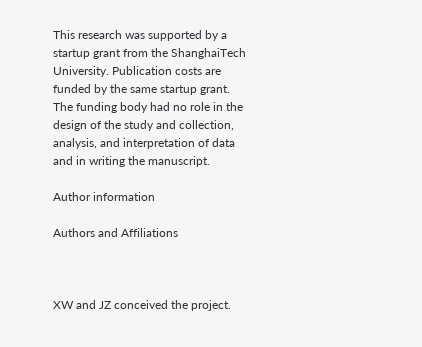This research was supported by a startup grant from the ShanghaiTech University. Publication costs are funded by the same startup grant. The funding body had no role in the design of the study and collection, analysis, and interpretation of data and in writing the manuscript.

Author information

Authors and Affiliations



XW and JZ conceived the project.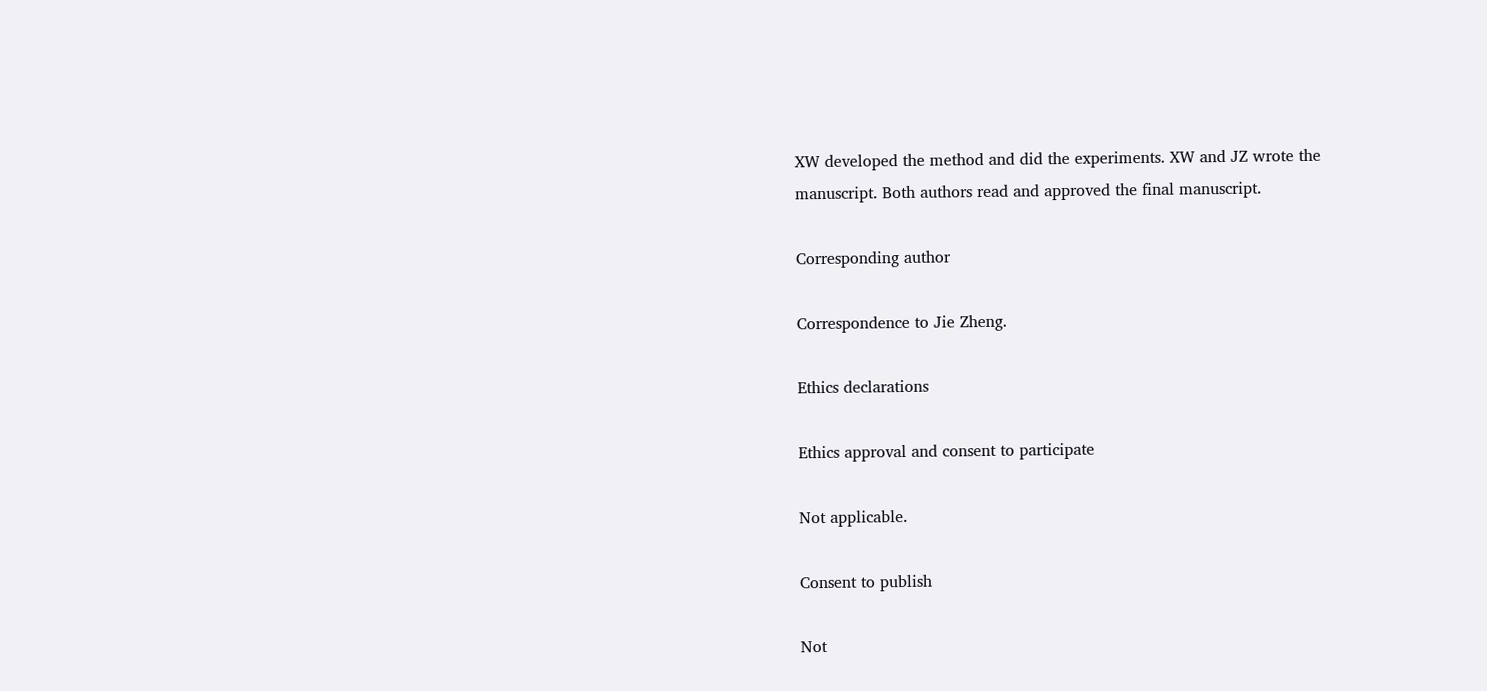XW developed the method and did the experiments. XW and JZ wrote the manuscript. Both authors read and approved the final manuscript.

Corresponding author

Correspondence to Jie Zheng.

Ethics declarations

Ethics approval and consent to participate

Not applicable.

Consent to publish

Not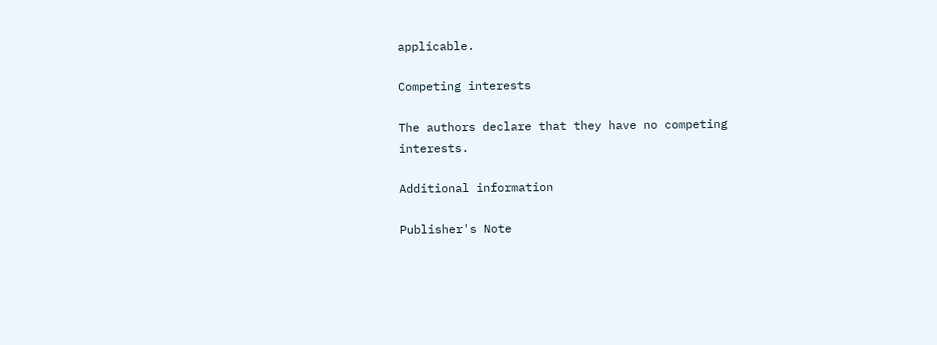applicable.

Competing interests

The authors declare that they have no competing interests.

Additional information

Publisher's Note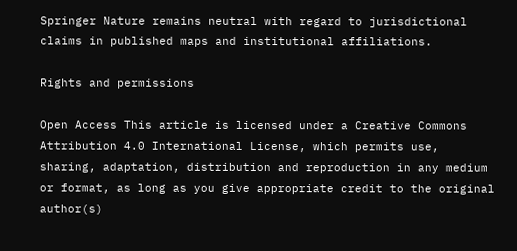Springer Nature remains neutral with regard to jurisdictional claims in published maps and institutional affiliations.

Rights and permissions

Open Access This article is licensed under a Creative Commons Attribution 4.0 International License, which permits use, sharing, adaptation, distribution and reproduction in any medium or format, as long as you give appropriate credit to the original author(s)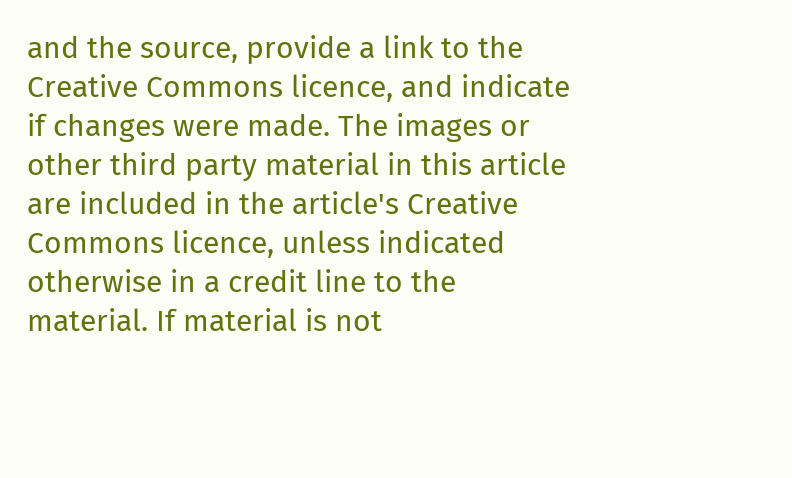and the source, provide a link to the Creative Commons licence, and indicate if changes were made. The images or other third party material in this article are included in the article's Creative Commons licence, unless indicated otherwise in a credit line to the material. If material is not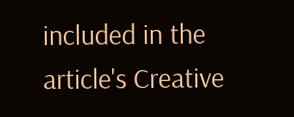included in the article's Creative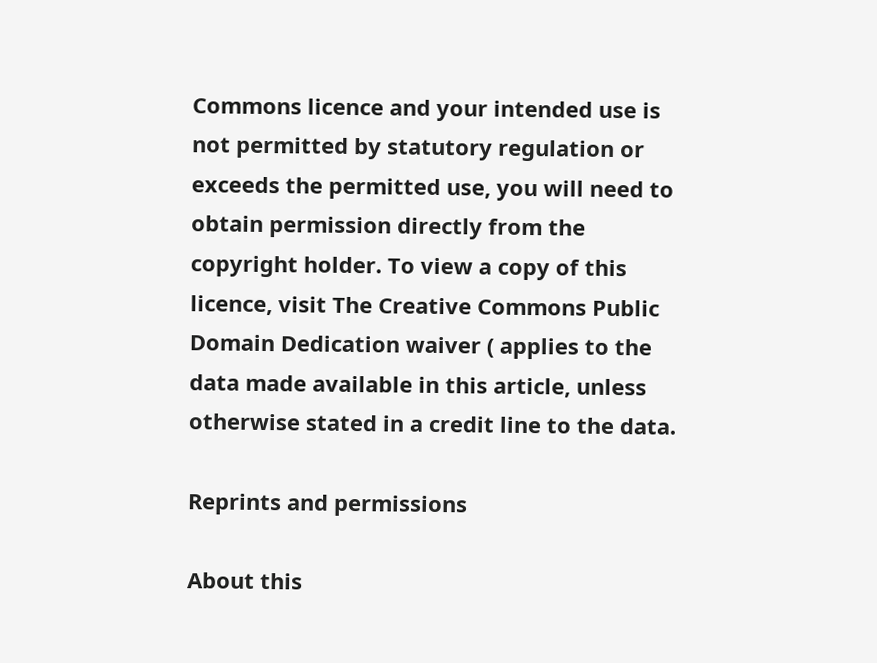Commons licence and your intended use is not permitted by statutory regulation or exceeds the permitted use, you will need to obtain permission directly from the copyright holder. To view a copy of this licence, visit The Creative Commons Public Domain Dedication waiver ( applies to the data made available in this article, unless otherwise stated in a credit line to the data.

Reprints and permissions

About this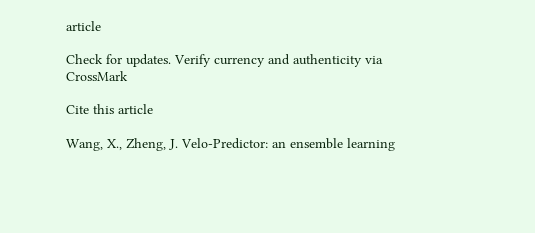article

Check for updates. Verify currency and authenticity via CrossMark

Cite this article

Wang, X., Zheng, J. Velo-Predictor: an ensemble learning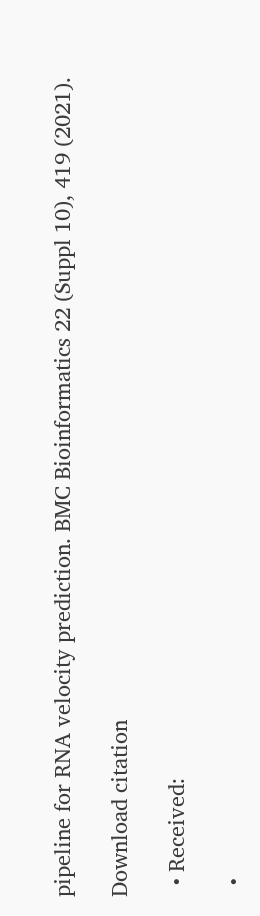pipeline for RNA velocity prediction. BMC Bioinformatics 22 (Suppl 10), 419 (2021).

Download citation

  • Received:

  •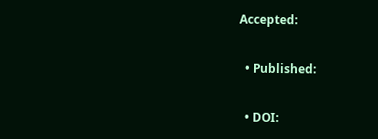Accepted:

  • Published:

  • DOI: